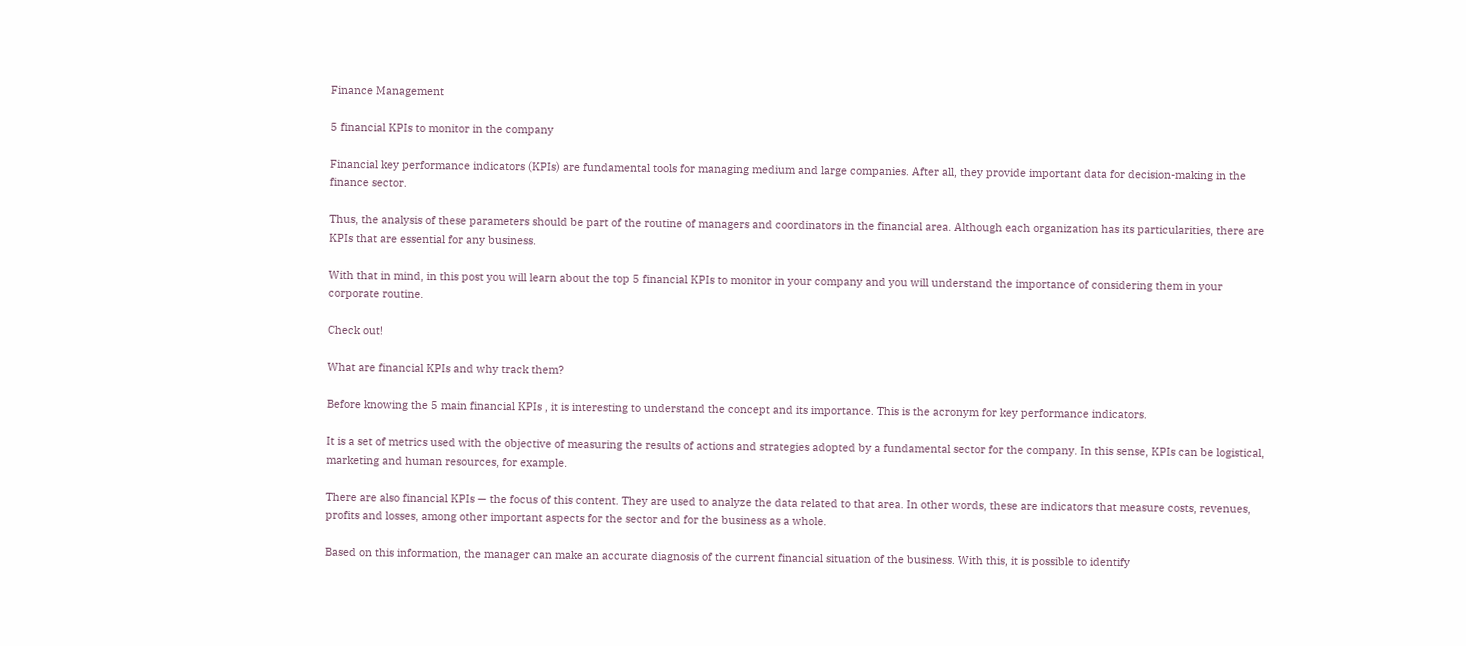Finance Management

5 financial KPIs to monitor in the company

Financial key performance indicators (KPIs) are fundamental tools for managing medium and large companies. After all, they provide important data for decision-making in the finance sector.

Thus, the analysis of these parameters should be part of the routine of managers and coordinators in the financial area. Although each organization has its particularities, there are KPIs that are essential for any business.

With that in mind, in this post you will learn about the top 5 financial KPIs to monitor in your company and you will understand the importance of considering them in your corporate routine.

Check out!

What are financial KPIs and why track them?

Before knowing the 5 main financial KPIs , it is interesting to understand the concept and its importance. This is the acronym for key performance indicators.

It is a set of metrics used with the objective of measuring the results of actions and strategies adopted by a fundamental sector for the company. In this sense, KPIs can be logistical, marketing and human resources, for example.

There are also financial KPIs — the focus of this content. They are used to analyze the data related to that area. In other words, these are indicators that measure costs, revenues, profits and losses, among other important aspects for the sector and for the business as a whole.

Based on this information, the manager can make an accurate diagnosis of the current financial situation of the business. With this, it is possible to identify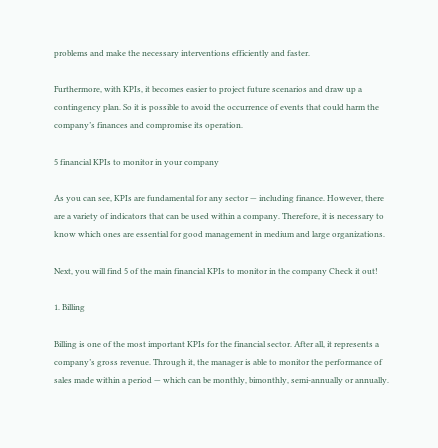problems and make the necessary interventions efficiently and faster.

Furthermore, with KPIs, it becomes easier to project future scenarios and draw up a contingency plan. So it is possible to avoid the occurrence of events that could harm the company’s finances and compromise its operation.

5 financial KPIs to monitor in your company

As you can see, KPIs are fundamental for any sector — including finance. However, there are a variety of indicators that can be used within a company. Therefore, it is necessary to know which ones are essential for good management in medium and large organizations.

Next, you will find 5 of the main financial KPIs to monitor in the company Check it out!

1. Billing

Billing is one of the most important KPIs for the financial sector. After all, it represents a company’s gross revenue. Through it, the manager is able to monitor the performance of sales made within a period — which can be monthly, bimonthly, semi-annually or annually.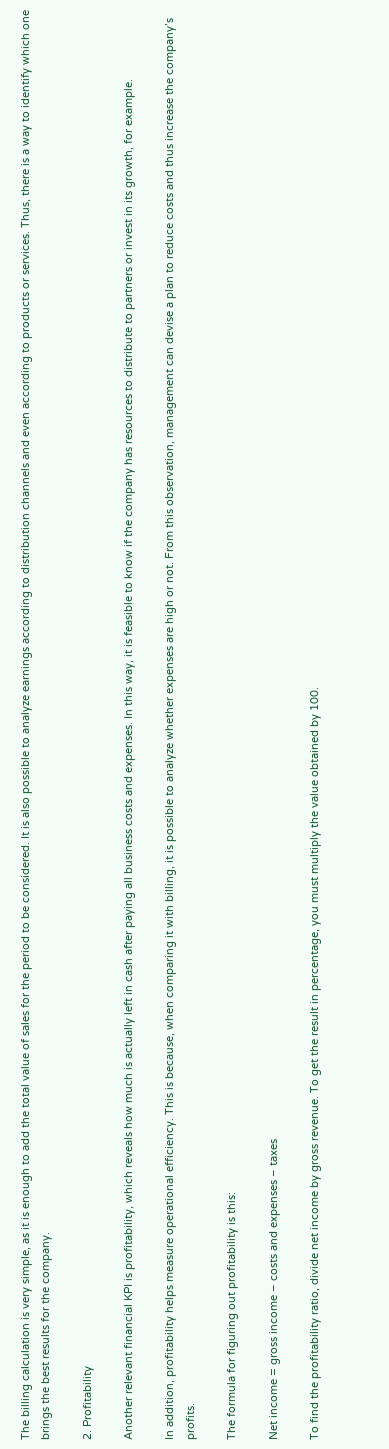The billing calculation is very simple, as it is enough to add the total value of sales for the period to be considered. It is also possible to analyze earnings according to distribution channels and even according to products or services. Thus, there is a way to identify which one brings the best results for the company.

2. Profitability

Another relevant financial KPI is profitability, which reveals how much is actually left in cash after paying all business costs and expenses. In this way, it is feasible to know if the company has resources to distribute to partners or invest in its growth, for example.

In addition, profitability helps measure operational efficiency. This is because, when comparing it with billing, it is possible to analyze whether expenses are high or not. From this observation, management can devise a plan to reduce costs and thus increase the company’s profits.

The formula for figuring out profitability is this:

Net income = gross income – costs and expenses – taxes

To find the profitability ratio, divide net income by gross revenue. To get the result in percentage, you must multiply the value obtained by 100.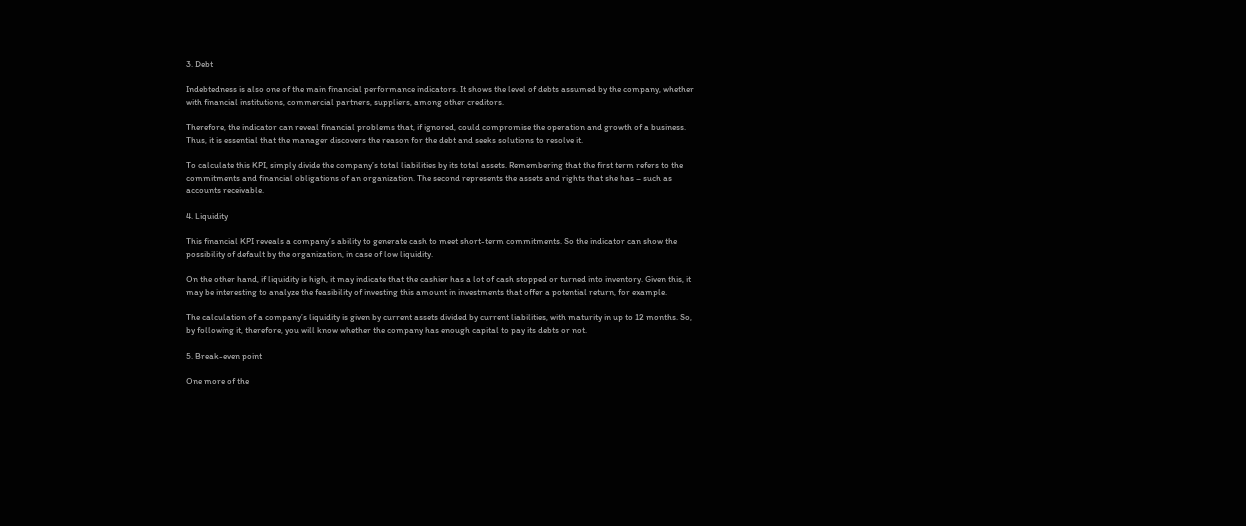3. Debt

Indebtedness is also one of the main financial performance indicators. It shows the level of debts assumed by the company, whether with financial institutions, commercial partners, suppliers, among other creditors.

Therefore, the indicator can reveal financial problems that, if ignored, could compromise the operation and growth of a business. Thus, it is essential that the manager discovers the reason for the debt and seeks solutions to resolve it.

To calculate this KPI, simply divide the company’s total liabilities by its total assets. Remembering that the first term refers to the commitments and financial obligations of an organization. The second represents the assets and rights that she has – such as accounts receivable.

4. Liquidity

This financial KPI reveals a company’s ability to generate cash to meet short-term commitments. So the indicator can show the possibility of default by the organization, in case of low liquidity.

On the other hand, if liquidity is high, it may indicate that the cashier has a lot of cash stopped or turned into inventory. Given this, it may be interesting to analyze the feasibility of investing this amount in investments that offer a potential return, for example.

The calculation of a company’s liquidity is given by current assets divided by current liabilities, with maturity in up to 12 months. So, by following it, therefore, you will know whether the company has enough capital to pay its debts or not.

5. Break-even point

One more of the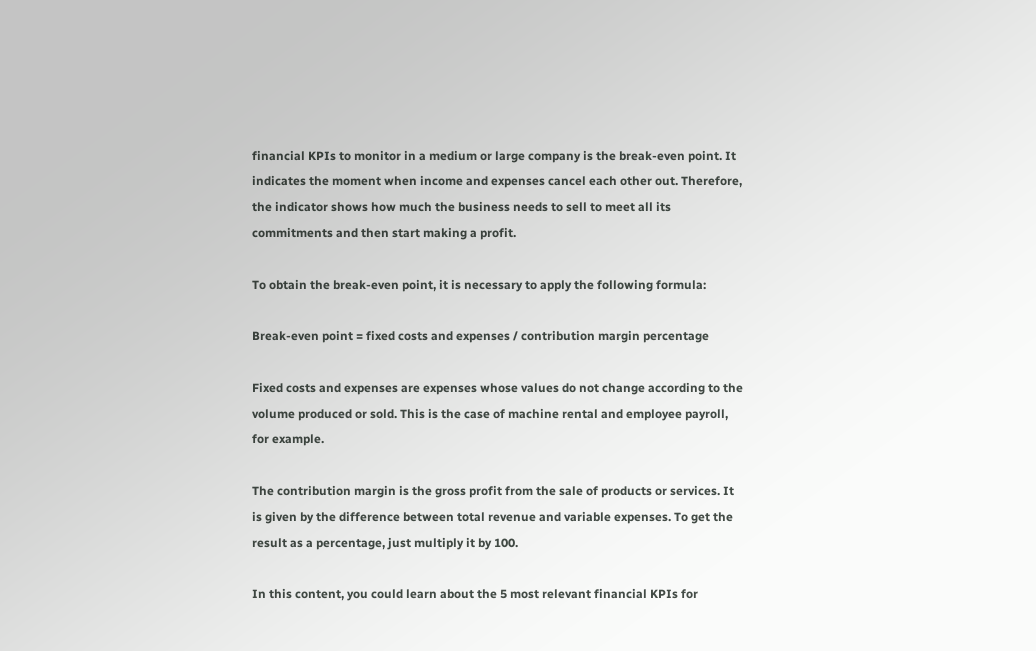financial KPIs to monitor in a medium or large company is the break-even point. It indicates the moment when income and expenses cancel each other out. Therefore, the indicator shows how much the business needs to sell to meet all its commitments and then start making a profit.

To obtain the break-even point, it is necessary to apply the following formula:

Break-even point = fixed costs and expenses / contribution margin percentage

Fixed costs and expenses are expenses whose values do not change according to the volume produced or sold. This is the case of machine rental and employee payroll, for example.

The contribution margin is the gross profit from the sale of products or services. It is given by the difference between total revenue and variable expenses. To get the result as a percentage, just multiply it by 100.

In this content, you could learn about the 5 most relevant financial KPIs for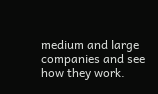medium and large companies and see how they work.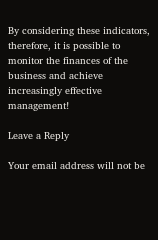By considering these indicators, therefore, it is possible to monitor the finances of the business and achieve increasingly effective management!

Leave a Reply

Your email address will not be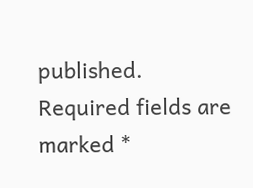published. Required fields are marked *